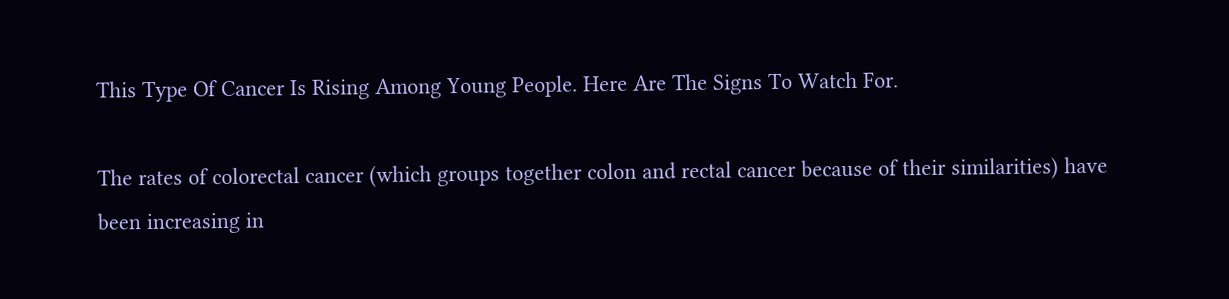This Type Of Cancer Is Rising Among Young People. Here Are The Signs To Watch For.

The rates of colorectal cancer (which groups together colon and rectal cancer because of their similarities) have been increasing in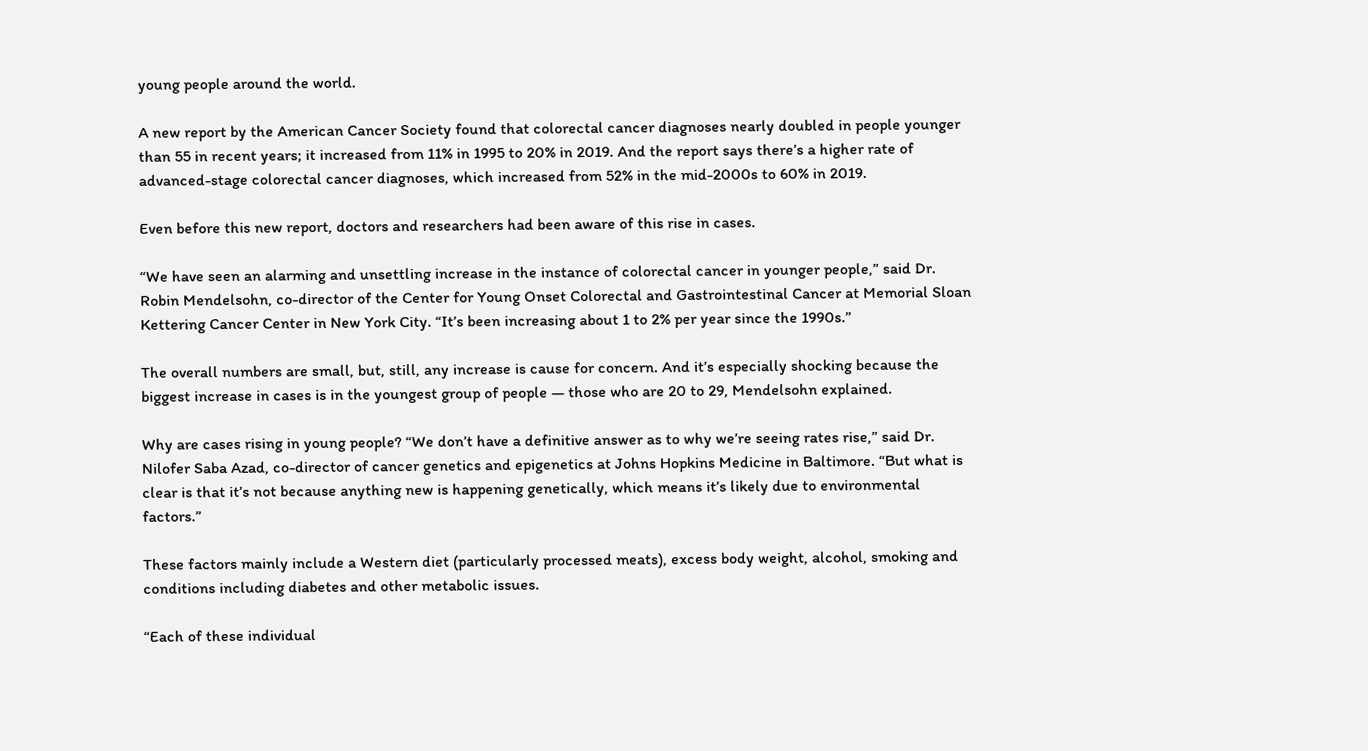young people around the world.

A new report by the American Cancer Society found that colorectal cancer diagnoses nearly doubled in people younger than 55 in recent years; it increased from 11% in 1995 to 20% in 2019. And the report says there’s a higher rate of advanced-stage colorectal cancer diagnoses, which increased from 52% in the mid-2000s to 60% in 2019.

Even before this new report, doctors and researchers had been aware of this rise in cases.

“We have seen an alarming and unsettling increase in the instance of colorectal cancer in younger people,” said Dr. Robin Mendelsohn, co-director of the Center for Young Onset Colorectal and Gastrointestinal Cancer at Memorial Sloan Kettering Cancer Center in New York City. “It’s been increasing about 1 to 2% per year since the 1990s.”

The overall numbers are small, but, still, any increase is cause for concern. And it’s especially shocking because the biggest increase in cases is in the youngest group of people — those who are 20 to 29, Mendelsohn explained.

Why are cases rising in young people? “We don’t have a definitive answer as to why we’re seeing rates rise,” said Dr. Nilofer Saba Azad, co-director of cancer genetics and epigenetics at Johns Hopkins Medicine in Baltimore. “But what is clear is that it’s not because anything new is happening genetically, which means it’s likely due to environmental factors.”

These factors mainly include a Western diet (particularly processed meats), excess body weight, alcohol, smoking and conditions including diabetes and other metabolic issues.

“Each of these individual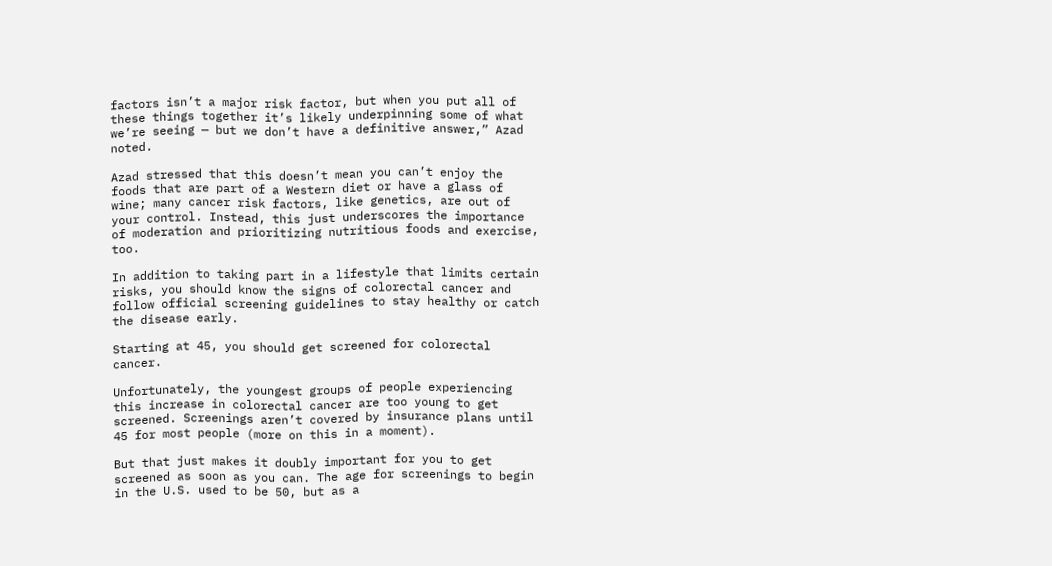factors isn’t a major risk factor, but when you put all of these things together it’s likely underpinning some of what we’re seeing — but we don’t have a definitive answer,” Azad noted.

Azad stressed that this doesn’t mean you can’t enjoy the foods that are part of a Western diet or have a glass of wine; many cancer risk factors, like genetics, are out of your control. Instead, this just underscores the importance of moderation and prioritizing nutritious foods and exercise, too.

In addition to taking part in a lifestyle that limits certain risks, you should know the signs of colorectal cancer and follow official screening guidelines to stay healthy or catch the disease early.

Starting at 45, you should get screened for colorectal cancer.

Unfortunately, the youngest groups of people experiencing this increase in colorectal cancer are too young to get screened. Screenings aren’t covered by insurance plans until 45 for most people (more on this in a moment).

But that just makes it doubly important for you to get screened as soon as you can. The age for screenings to begin in the U.S. used to be 50, but as a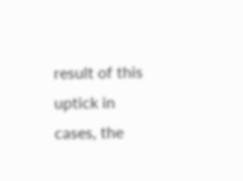result of this uptick in cases, the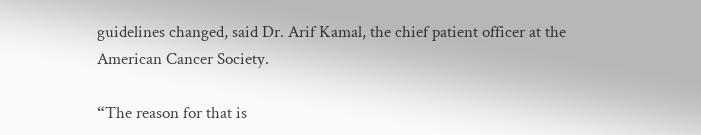guidelines changed, said Dr. Arif Kamal, the chief patient officer at the American Cancer Society.

“The reason for that is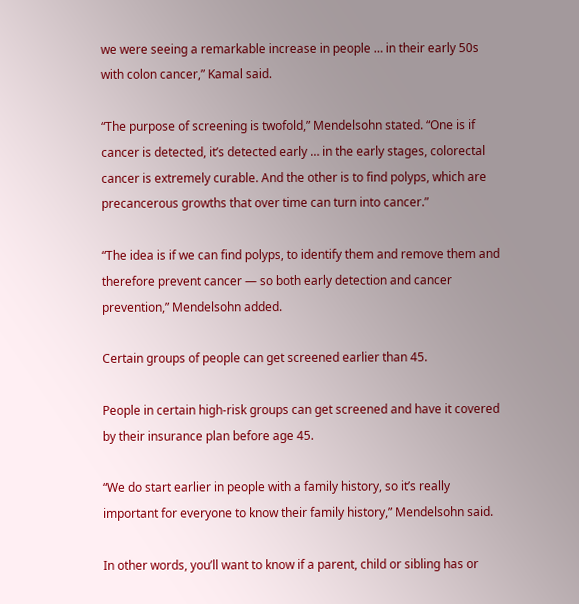we were seeing a remarkable increase in people … in their early 50s with colon cancer,” Kamal said.

“The purpose of screening is twofold,” Mendelsohn stated. “One is if cancer is detected, it’s detected early … in the early stages, colorectal cancer is extremely curable. And the other is to find polyps, which are precancerous growths that over time can turn into cancer.”

“The idea is if we can find polyps, to identify them and remove them and therefore prevent cancer — so both early detection and cancer prevention,” Mendelsohn added.

Certain groups of people can get screened earlier than 45.

People in certain high-risk groups can get screened and have it covered by their insurance plan before age 45.

“We do start earlier in people with a family history, so it’s really important for everyone to know their family history,” Mendelsohn said.

In other words, you’ll want to know if a parent, child or sibling has or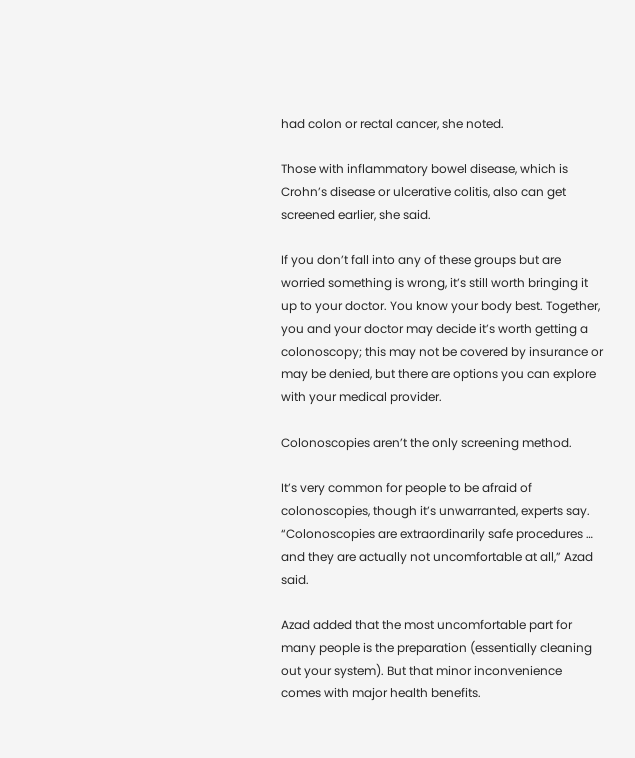had colon or rectal cancer, she noted.

Those with inflammatory bowel disease, which is Crohn’s disease or ulcerative colitis, also can get screened earlier, she said.

If you don’t fall into any of these groups but are worried something is wrong, it’s still worth bringing it up to your doctor. You know your body best. Together, you and your doctor may decide it’s worth getting a colonoscopy; this may not be covered by insurance or may be denied, but there are options you can explore with your medical provider.

Colonoscopies aren’t the only screening method.

It’s very common for people to be afraid of colonoscopies, though it’s unwarranted, experts say. “Colonoscopies are extraordinarily safe procedures … and they are actually not uncomfortable at all,” Azad said.

Azad added that the most uncomfortable part for many people is the preparation (essentially cleaning out your system). But that minor inconvenience comes with major health benefits.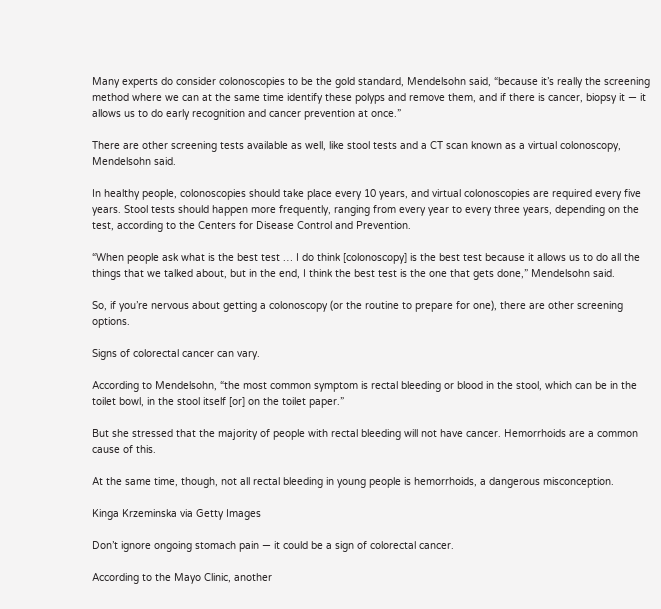Many experts do consider colonoscopies to be the gold standard, Mendelsohn said, “because it’s really the screening method where we can at the same time identify these polyps and remove them, and if there is cancer, biopsy it — it allows us to do early recognition and cancer prevention at once.”

There are other screening tests available as well, like stool tests and a CT scan known as a virtual colonoscopy, Mendelsohn said.

In healthy people, colonoscopies should take place every 10 years, and virtual colonoscopies are required every five years. Stool tests should happen more frequently, ranging from every year to every three years, depending on the test, according to the Centers for Disease Control and Prevention.

“When people ask what is the best test … I do think [colonoscopy] is the best test because it allows us to do all the things that we talked about, but in the end, I think the best test is the one that gets done,” Mendelsohn said.

So, if you’re nervous about getting a colonoscopy (or the routine to prepare for one), there are other screening options.

Signs of colorectal cancer can vary.

According to Mendelsohn, “the most common symptom is rectal bleeding or blood in the stool, which can be in the toilet bowl, in the stool itself [or] on the toilet paper.”

But she stressed that the majority of people with rectal bleeding will not have cancer. Hemorrhoids are a common cause of this.

At the same time, though, not all rectal bleeding in young people is hemorrhoids, a dangerous misconception.

Kinga Krzeminska via Getty Images

Don’t ignore ongoing stomach pain — it could be a sign of colorectal cancer.

According to the Mayo Clinic, another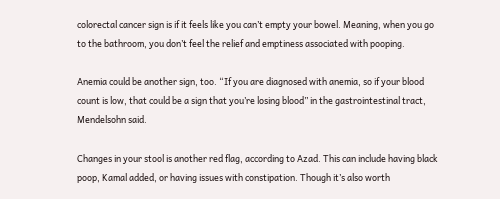colorectal cancer sign is if it feels like you can’t empty your bowel. Meaning, when you go to the bathroom, you don’t feel the relief and emptiness associated with pooping.

Anemia could be another sign, too. “If you are diagnosed with anemia, so if your blood count is low, that could be a sign that you’re losing blood” in the gastrointestinal tract, Mendelsohn said.

Changes in your stool is another red flag, according to Azad. This can include having black poop, Kamal added, or having issues with constipation. Though it’s also worth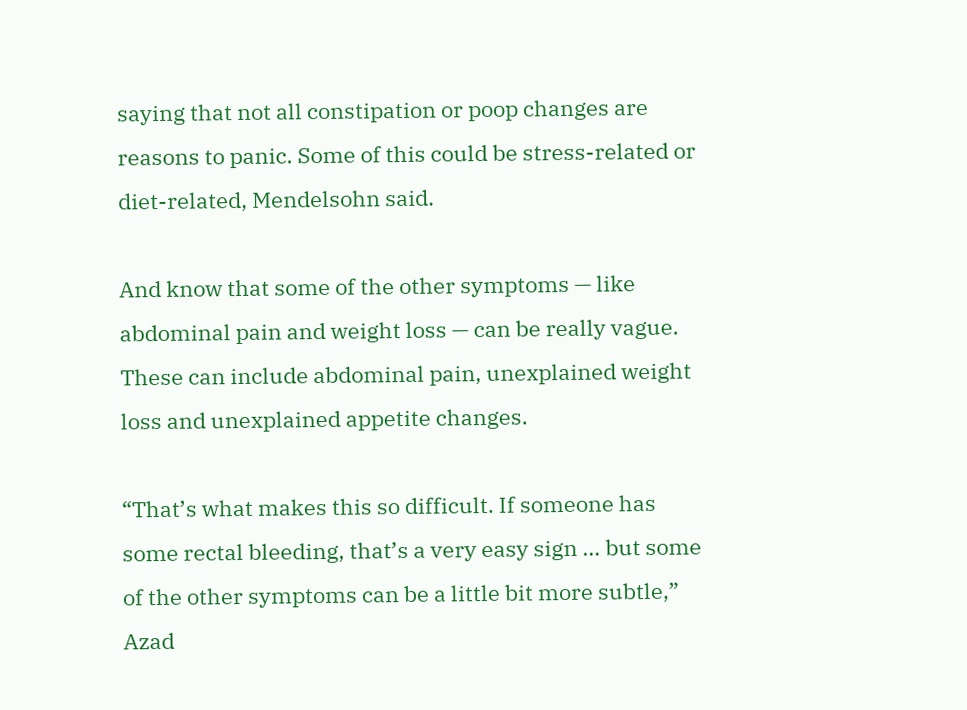saying that not all constipation or poop changes are reasons to panic. Some of this could be stress-related or diet-related, Mendelsohn said.

And know that some of the other symptoms — like abdominal pain and weight loss — can be really vague. These can include abdominal pain, unexplained weight loss and unexplained appetite changes.

“That’s what makes this so difficult. If someone has some rectal bleeding, that’s a very easy sign … but some of the other symptoms can be a little bit more subtle,” Azad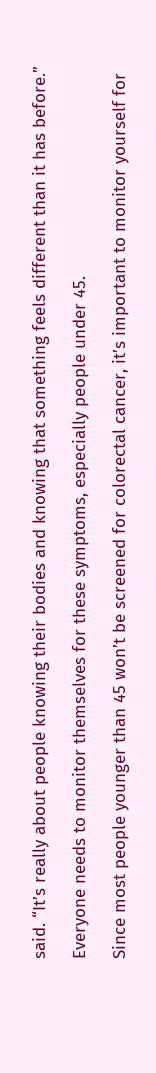said. “It’s really about people knowing their bodies and knowing that something feels different than it has before.”

Everyone needs to monitor themselves for these symptoms, especially people under 45.

Since most people younger than 45 won’t be screened for colorectal cancer, it’s important to monitor yourself for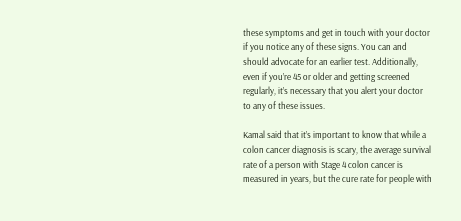these symptoms and get in touch with your doctor if you notice any of these signs. You can and should advocate for an earlier test. Additionally, even if you’re 45 or older and getting screened regularly, it’s necessary that you alert your doctor to any of these issues.

Kamal said that it’s important to know that while a colon cancer diagnosis is scary, the average survival rate of a person with Stage 4 colon cancer is measured in years, but the cure rate for people with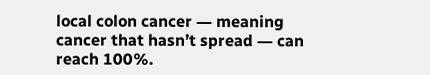local colon cancer ― meaning cancer that hasn’t spread ― can reach 100%.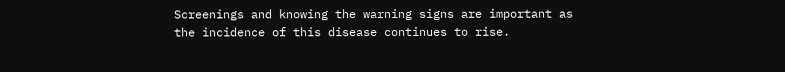Screenings and knowing the warning signs are important as the incidence of this disease continues to rise.